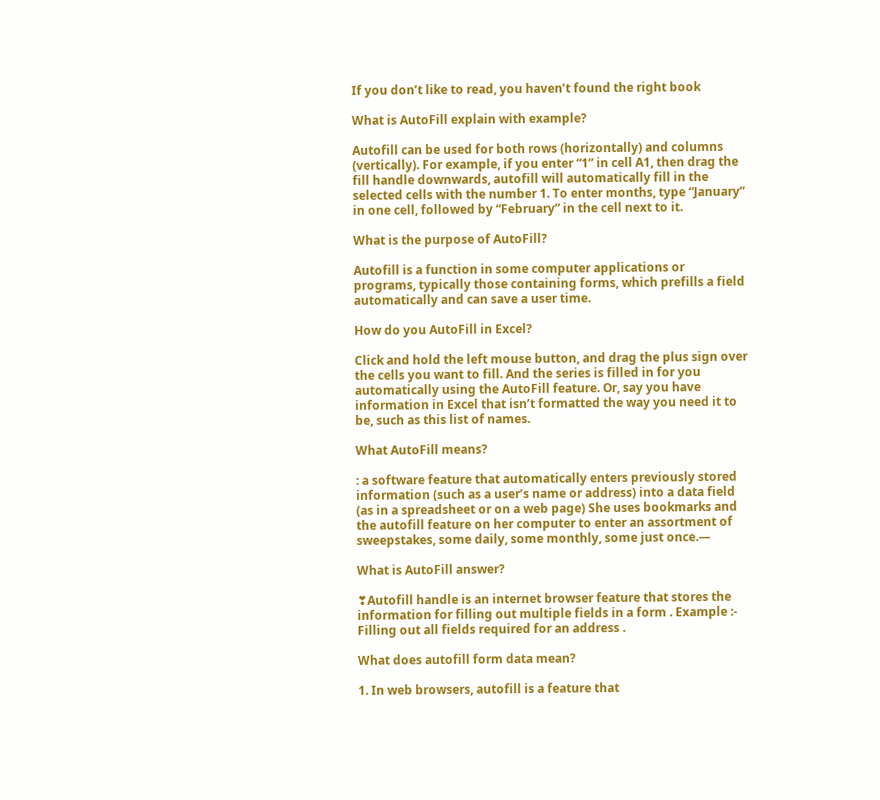If you don’t like to read, you haven’t found the right book

What is AutoFill explain with example?

Autofill can be used for both rows (horizontally) and columns (vertically). For example, if you enter “1” in cell A1, then drag the fill handle downwards, autofill will automatically fill in the selected cells with the number 1. To enter months, type “January” in one cell, followed by “February” in the cell next to it.

What is the purpose of AutoFill?

Autofill is a function in some computer applications or programs, typically those containing forms, which prefills a field automatically and can save a user time.

How do you AutoFill in Excel?

Click and hold the left mouse button, and drag the plus sign over the cells you want to fill. And the series is filled in for you automatically using the AutoFill feature. Or, say you have information in Excel that isn’t formatted the way you need it to be, such as this list of names.

What AutoFill means?

: a software feature that automatically enters previously stored information (such as a user’s name or address) into a data field (as in a spreadsheet or on a web page) She uses bookmarks and the autofill feature on her computer to enter an assortment of sweepstakes, some daily, some monthly, some just once.—

What is AutoFill answer?

❣Autofill handle is an internet browser feature that stores the information for filling out multiple fields in a form . Example :- Filling out all fields required for an address .

What does autofill form data mean?

1. In web browsers, autofill is a feature that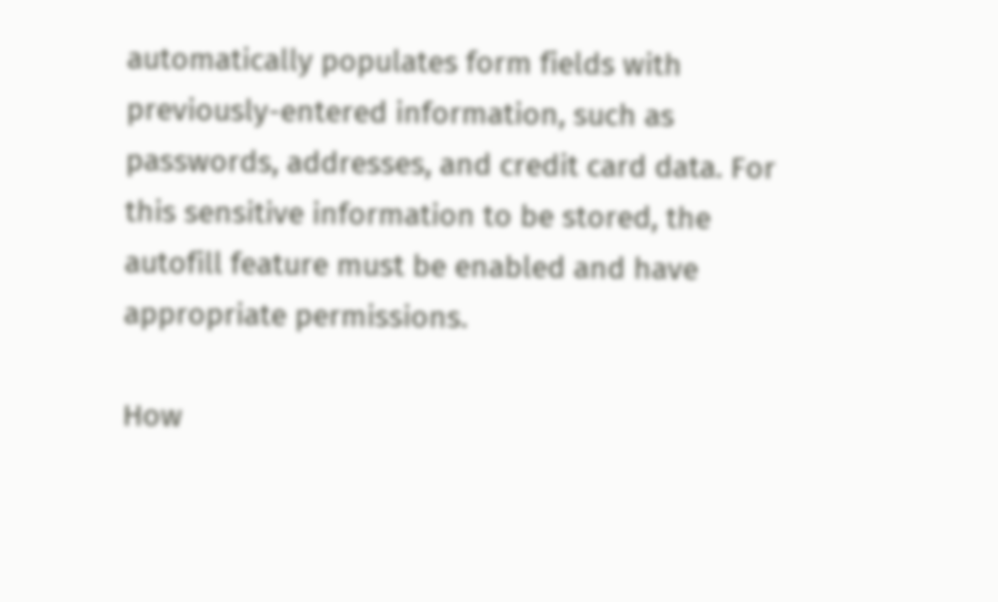automatically populates form fields with previously-entered information, such as passwords, addresses, and credit card data. For this sensitive information to be stored, the autofill feature must be enabled and have appropriate permissions.

How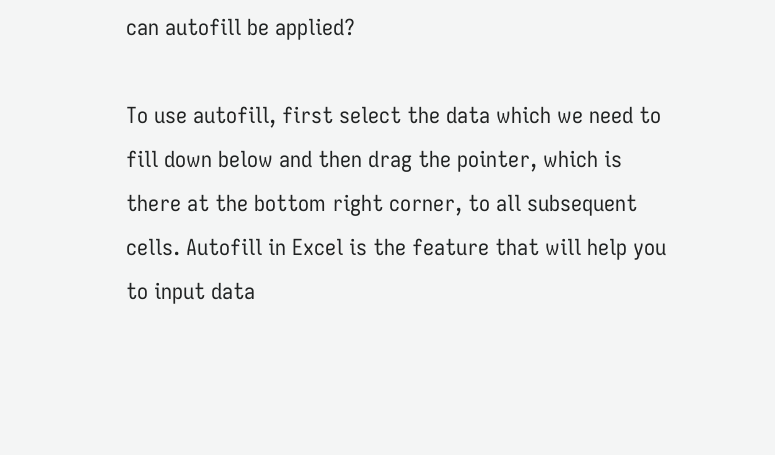can autofill be applied?

To use autofill, first select the data which we need to fill down below and then drag the pointer, which is there at the bottom right corner, to all subsequent cells. Autofill in Excel is the feature that will help you to input data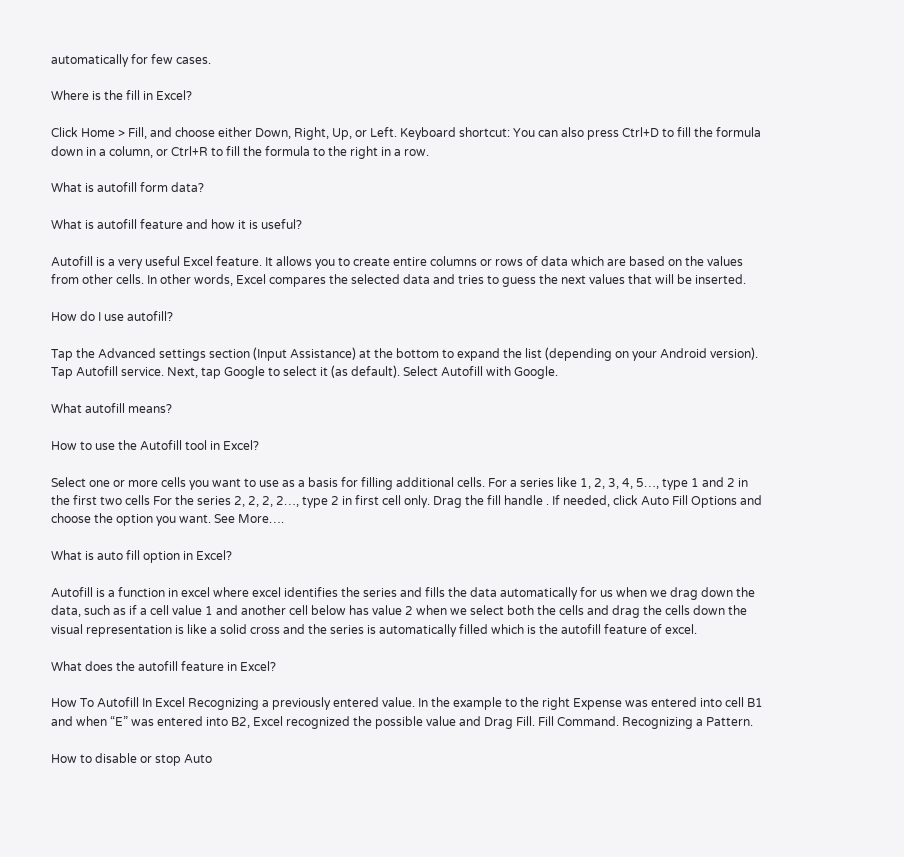automatically for few cases.

Where is the fill in Excel?

Click Home > Fill, and choose either Down, Right, Up, or Left. Keyboard shortcut: You can also press Ctrl+D to fill the formula down in a column, or Ctrl+R to fill the formula to the right in a row.

What is autofill form data?

What is autofill feature and how it is useful?

Autofill is a very useful Excel feature. It allows you to create entire columns or rows of data which are based on the values from other cells. In other words, Excel compares the selected data and tries to guess the next values that will be inserted.

How do I use autofill?

Tap the Advanced settings section (Input Assistance) at the bottom to expand the list (depending on your Android version). Tap Autofill service. Next, tap Google to select it (as default). Select Autofill with Google.

What autofill means?

How to use the Autofill tool in Excel?

Select one or more cells you want to use as a basis for filling additional cells. For a series like 1, 2, 3, 4, 5…, type 1 and 2 in the first two cells For the series 2, 2, 2, 2…, type 2 in first cell only. Drag the fill handle . If needed, click Auto Fill Options and choose the option you want. See More….

What is auto fill option in Excel?

Autofill is a function in excel where excel identifies the series and fills the data automatically for us when we drag down the data, such as if a cell value 1 and another cell below has value 2 when we select both the cells and drag the cells down the visual representation is like a solid cross and the series is automatically filled which is the autofill feature of excel.

What does the autofill feature in Excel?

How To Autofill In Excel Recognizing a previously entered value. In the example to the right Expense was entered into cell B1 and when “E” was entered into B2, Excel recognized the possible value and Drag Fill. Fill Command. Recognizing a Pattern.

How to disable or stop Auto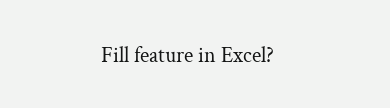Fill feature in Excel?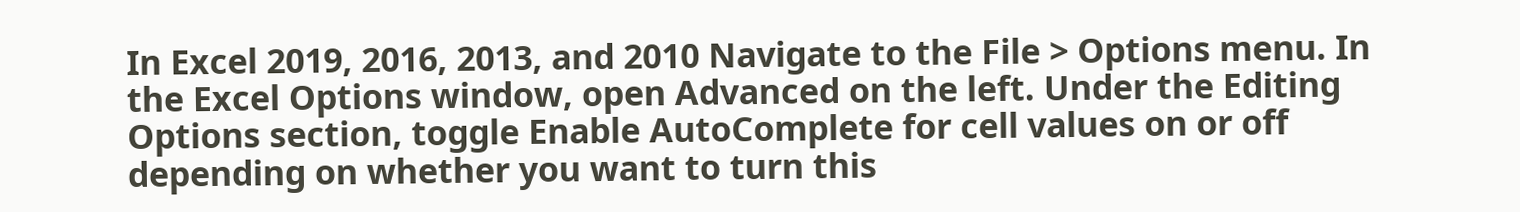In Excel 2019, 2016, 2013, and 2010 Navigate to the File > Options menu. In the Excel Options window, open Advanced on the left. Under the Editing Options section, toggle Enable AutoComplete for cell values on or off depending on whether you want to turn this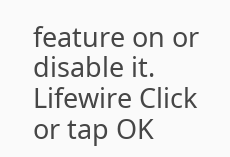feature on or disable it. Lifewire Click or tap OK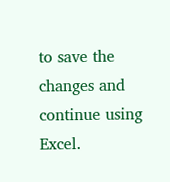to save the changes and continue using Excel.